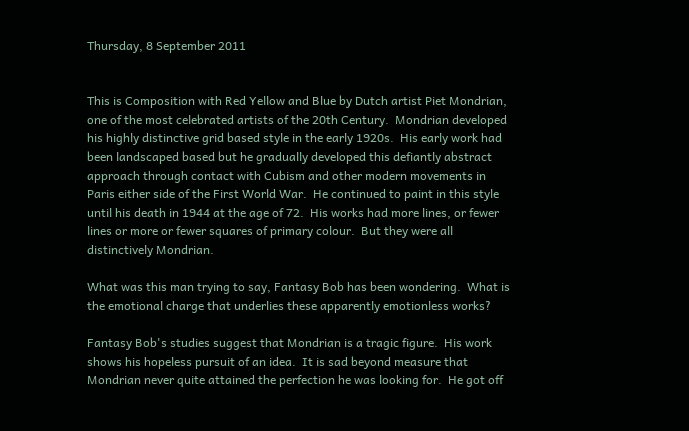Thursday, 8 September 2011


This is Composition with Red Yellow and Blue by Dutch artist Piet Mondrian, one of the most celebrated artists of the 20th Century.  Mondrian developed his highly distinctive grid based style in the early 1920s.  His early work had been landscaped based but he gradually developed this defiantly abstract approach through contact with Cubism and other modern movements in Paris either side of the First World War.  He continued to paint in this style until his death in 1944 at the age of 72.  His works had more lines, or fewer lines or more or fewer squares of primary colour.  But they were all distinctively Mondrian.

What was this man trying to say, Fantasy Bob has been wondering.  What is the emotional charge that underlies these apparently emotionless works?

Fantasy Bob's studies suggest that Mondrian is a tragic figure.  His work shows his hopeless pursuit of an idea.  It is sad beyond measure that Mondrian never quite attained the perfection he was looking for.  He got off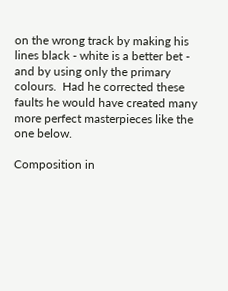on the wrong track by making his lines black - white is a better bet - and by using only the primary colours.  Had he corrected these faults he would have created many more perfect masterpieces like the one below.

Composition in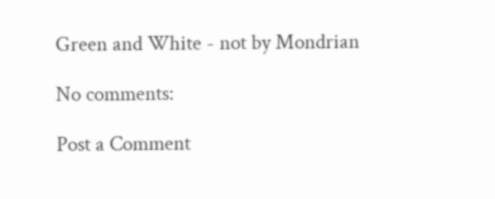Green and White - not by Mondrian

No comments:

Post a Comment